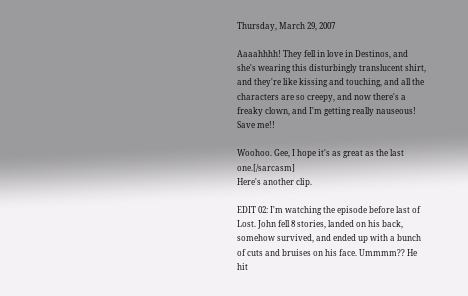Thursday, March 29, 2007

Aaaahhhh! They fell in love in Destinos, and she's wearing this disturbingly translucent shirt, and they're like kissing and touching, and all the characters are so creepy, and now there's a freaky clown, and I'm getting really nauseous! Save me!!

Woohoo. Gee, I hope it's as great as the last one.[/sarcasm]
Here's another clip.

EDIT 02: I'm watching the episode before last of Lost. John fell 8 stories, landed on his back, somehow survived, and ended up with a bunch of cuts and bruises on his face. Ummmm?? He hit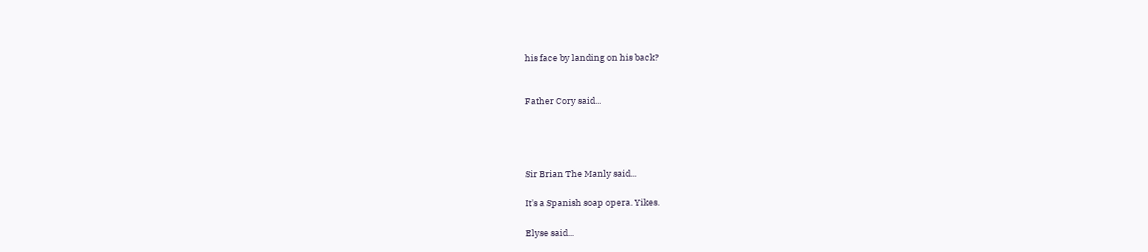his face by landing on his back?


Father Cory said...




Sir Brian The Manly said...

It's a Spanish soap opera. Yikes.

Elyse said...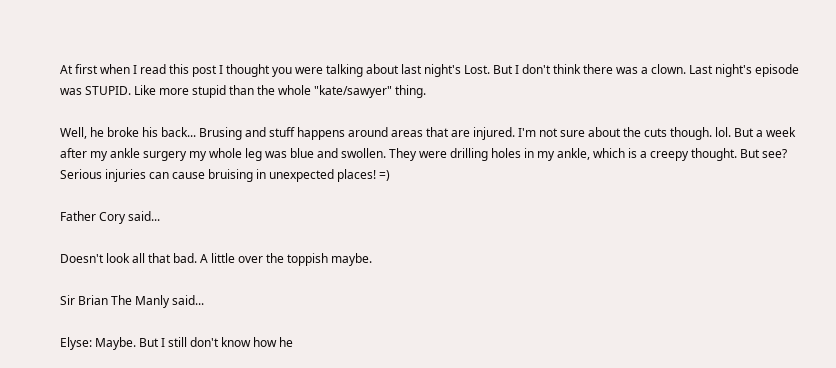At first when I read this post I thought you were talking about last night's Lost. But I don't think there was a clown. Last night's episode was STUPID. Like more stupid than the whole "kate/sawyer" thing.

Well, he broke his back... Brusing and stuff happens around areas that are injured. I'm not sure about the cuts though. lol. But a week after my ankle surgery my whole leg was blue and swollen. They were drilling holes in my ankle, which is a creepy thought. But see? Serious injuries can cause bruising in unexpected places! =)

Father Cory said...

Doesn't look all that bad. A little over the toppish maybe.

Sir Brian The Manly said...

Elyse: Maybe. But I still don't know how he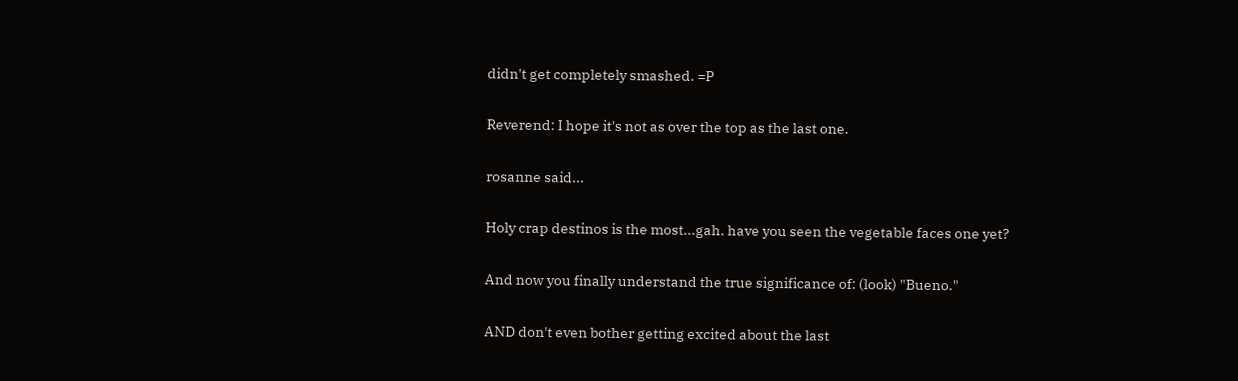didn't get completely smashed. =P

Reverend: I hope it's not as over the top as the last one.

rosanne said...

Holy crap destinos is the most...gah. have you seen the vegetable faces one yet?

And now you finally understand the true significance of: (look) "Bueno."

AND don't even bother getting excited about the last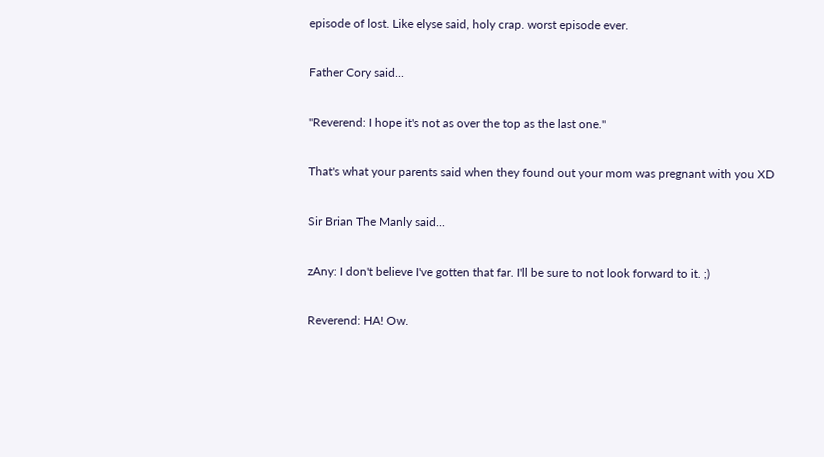episode of lost. Like elyse said, holy crap. worst episode ever.

Father Cory said...

"Reverend: I hope it's not as over the top as the last one."

That's what your parents said when they found out your mom was pregnant with you XD

Sir Brian The Manly said...

zAny: I don't believe I've gotten that far. I'll be sure to not look forward to it. ;)

Reverend: HA! Ow.